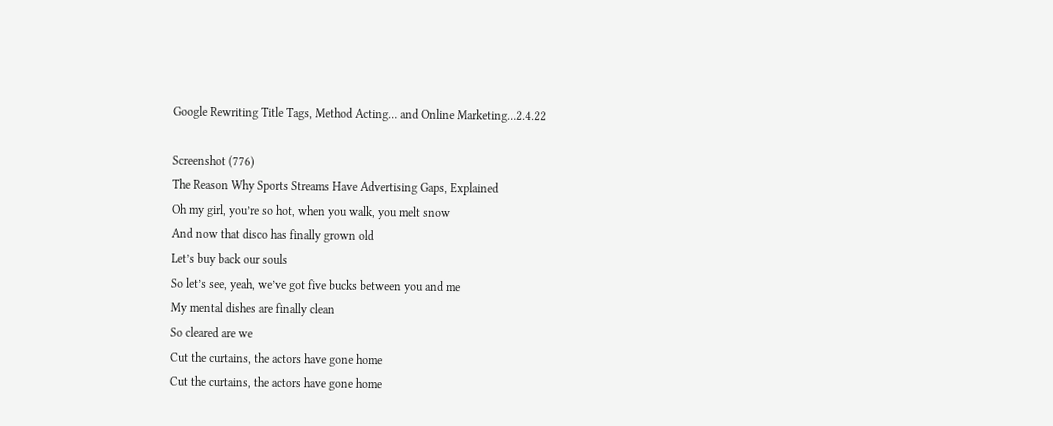Google Rewriting Title Tags, Method Acting… and Online Marketing…2.4.22

Screenshot (776)
The Reason Why Sports Streams Have Advertising Gaps, Explained
Oh my girl, you’re so hot, when you walk, you melt snow
And now that disco has finally grown old
Let’s buy back our souls
So let’s see, yeah, we’ve got five bucks between you and me
My mental dishes are finally clean
So cleared are we
Cut the curtains, the actors have gone home
Cut the curtains, the actors have gone home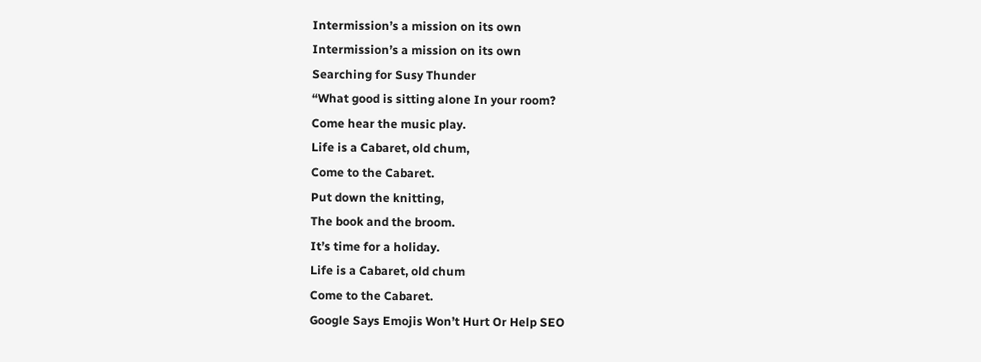Intermission’s a mission on its own
Intermission’s a mission on its own
Searching for Susy Thunder
“What good is sitting alone In your room?
Come hear the music play.
Life is a Cabaret, old chum,
Come to the Cabaret.
Put down the knitting,
The book and the broom.
It’s time for a holiday.
Life is a Cabaret, old chum
Come to the Cabaret.
Google Says Emojis Won’t Hurt Or Help SEO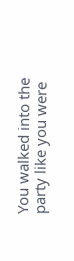You walked into the party like you were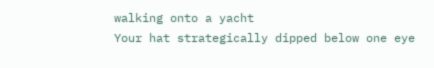walking onto a yacht
Your hat strategically dipped below one eye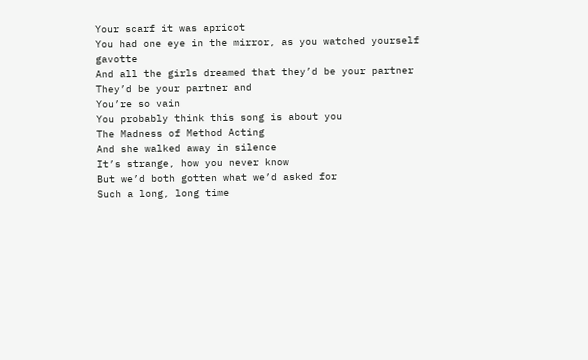Your scarf it was apricot
You had one eye in the mirror, as you watched yourself gavotte
And all the girls dreamed that they’d be your partner
They’d be your partner and
You’re so vain
You probably think this song is about you
The Madness of Method Acting
And she walked away in silence
It’s strange, how you never know
But we’d both gotten what we’d asked for
Such a long, long time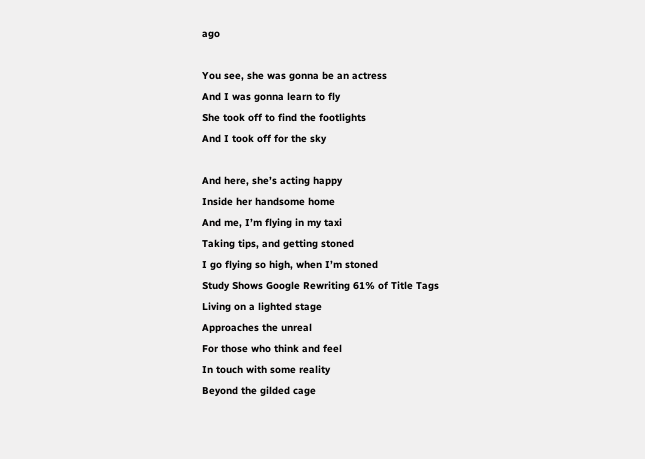ago

You see, she was gonna be an actress
And I was gonna learn to fly
She took off to find the footlights
And I took off for the sky

And here, she’s acting happy
Inside her handsome home
And me, I’m flying in my taxi
Taking tips, and getting stoned
I go flying so high, when I’m stoned
Study Shows Google Rewriting 61% of Title Tags
Living on a lighted stage
Approaches the unreal
For those who think and feel
In touch with some reality
Beyond the gilded cage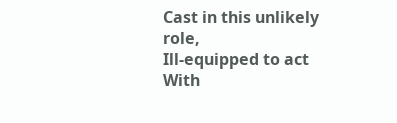Cast in this unlikely role,
Ill-equipped to act
With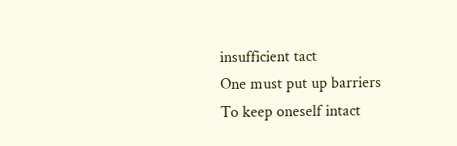insufficient tact
One must put up barriers
To keep oneself intact